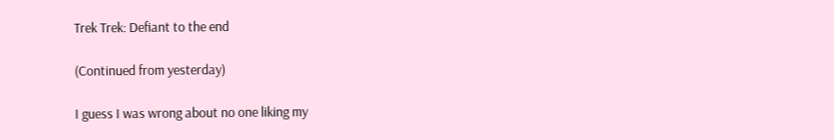Trek Trek: Defiant to the end

(Continued from yesterday)

I guess I was wrong about no one liking my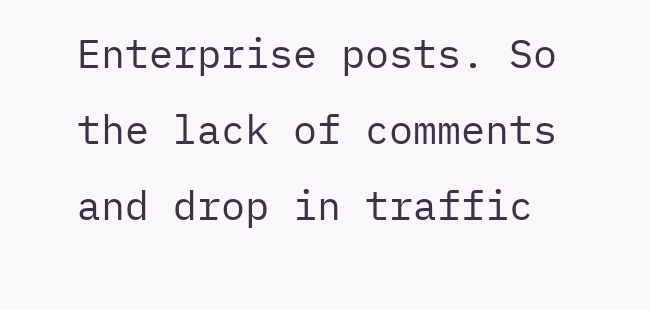Enterprise posts. So the lack of comments and drop in traffic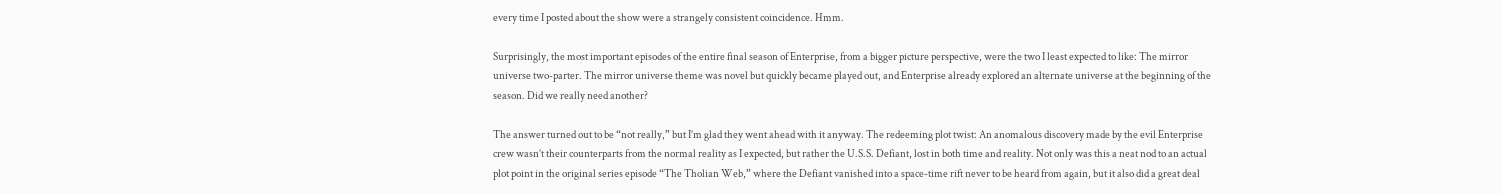every time I posted about the show were a strangely consistent coincidence. Hmm.

Surprisingly, the most important episodes of the entire final season of Enterprise, from a bigger picture perspective, were the two I least expected to like: The mirror universe two-parter. The mirror universe theme was novel but quickly became played out, and Enterprise already explored an alternate universe at the beginning of the season. Did we really need another?

The answer turned out to be “not really,” but I’m glad they went ahead with it anyway. The redeeming plot twist: An anomalous discovery made by the evil Enterprise crew wasn’t their counterparts from the normal reality as I expected, but rather the U.S.S. Defiant, lost in both time and reality. Not only was this a neat nod to an actual plot point in the original series episode “The Tholian Web,” where the Defiant vanished into a space-time rift never to be heard from again, but it also did a great deal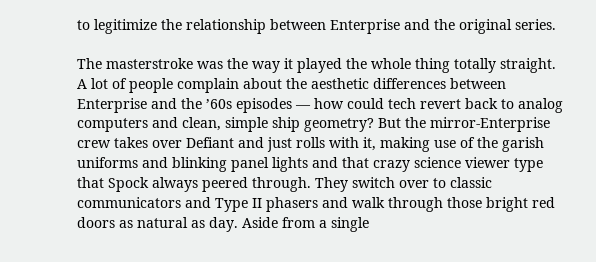to legitimize the relationship between Enterprise and the original series.

The masterstroke was the way it played the whole thing totally straight. A lot of people complain about the aesthetic differences between Enterprise and the ’60s episodes — how could tech revert back to analog computers and clean, simple ship geometry? But the mirror-Enterprise crew takes over Defiant and just rolls with it, making use of the garish uniforms and blinking panel lights and that crazy science viewer type that Spock always peered through. They switch over to classic communicators and Type II phasers and walk through those bright red doors as natural as day. Aside from a single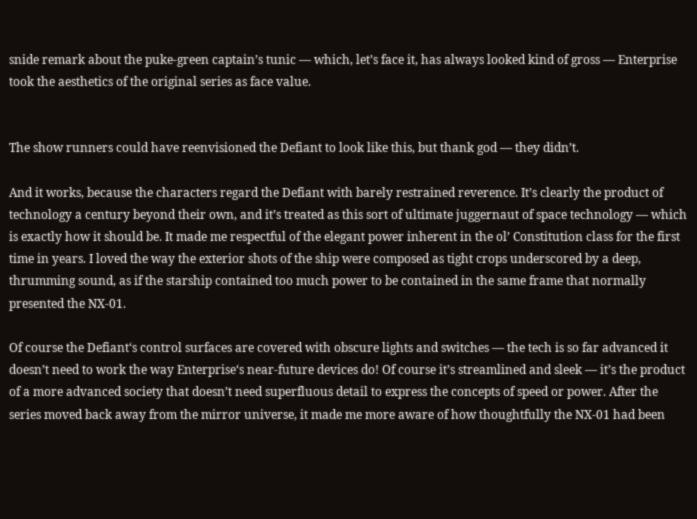snide remark about the puke-green captain’s tunic — which, let’s face it, has always looked kind of gross — Enterprise took the aesthetics of the original series as face value.


The show runners could have reenvisioned the Defiant to look like this, but thank god — they didn’t.

And it works, because the characters regard the Defiant with barely restrained reverence. It’s clearly the product of technology a century beyond their own, and it’s treated as this sort of ultimate juggernaut of space technology — which is exactly how it should be. It made me respectful of the elegant power inherent in the ol’ Constitution class for the first time in years. I loved the way the exterior shots of the ship were composed as tight crops underscored by a deep, thrumming sound, as if the starship contained too much power to be contained in the same frame that normally presented the NX-01.

Of course the Defiant‘s control surfaces are covered with obscure lights and switches — the tech is so far advanced it doesn’t need to work the way Enterprise‘s near-future devices do! Of course it’s streamlined and sleek — it’s the product of a more advanced society that doesn’t need superfluous detail to express the concepts of speed or power. After the series moved back away from the mirror universe, it made me more aware of how thoughtfully the NX-01 had been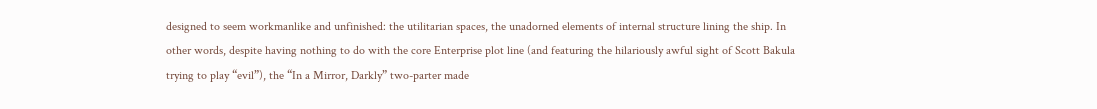designed to seem workmanlike and unfinished: the utilitarian spaces, the unadorned elements of internal structure lining the ship. In other words, despite having nothing to do with the core Enterprise plot line (and featuring the hilariously awful sight of Scott Bakula trying to play “evil”), the “In a Mirror, Darkly” two-parter made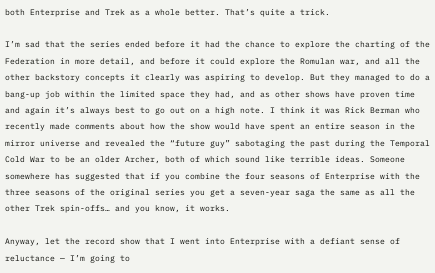both Enterprise and Trek as a whole better. That’s quite a trick.

I’m sad that the series ended before it had the chance to explore the charting of the Federation in more detail, and before it could explore the Romulan war, and all the other backstory concepts it clearly was aspiring to develop. But they managed to do a bang-up job within the limited space they had, and as other shows have proven time and again it’s always best to go out on a high note. I think it was Rick Berman who recently made comments about how the show would have spent an entire season in the mirror universe and revealed the “future guy” sabotaging the past during the Temporal Cold War to be an older Archer, both of which sound like terrible ideas. Someone somewhere has suggested that if you combine the four seasons of Enterprise with the three seasons of the original series you get a seven-year saga the same as all the other Trek spin-offs… and you know, it works.

Anyway, let the record show that I went into Enterprise with a defiant sense of reluctance — I’m going to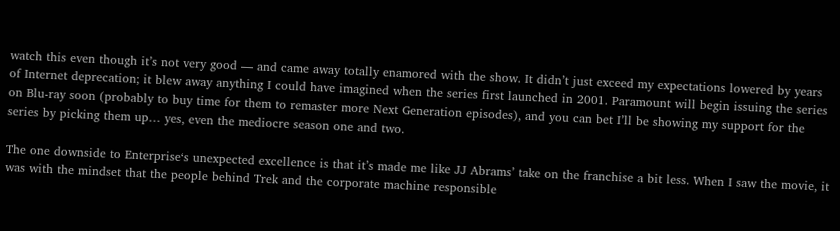watch this even though it’s not very good — and came away totally enamored with the show. It didn’t just exceed my expectations lowered by years of Internet deprecation; it blew away anything I could have imagined when the series first launched in 2001. Paramount will begin issuing the series on Blu-ray soon (probably to buy time for them to remaster more Next Generation episodes), and you can bet I’ll be showing my support for the series by picking them up… yes, even the mediocre season one and two.

The one downside to Enterprise‘s unexpected excellence is that it’s made me like JJ Abrams’ take on the franchise a bit less. When I saw the movie, it was with the mindset that the people behind Trek and the corporate machine responsible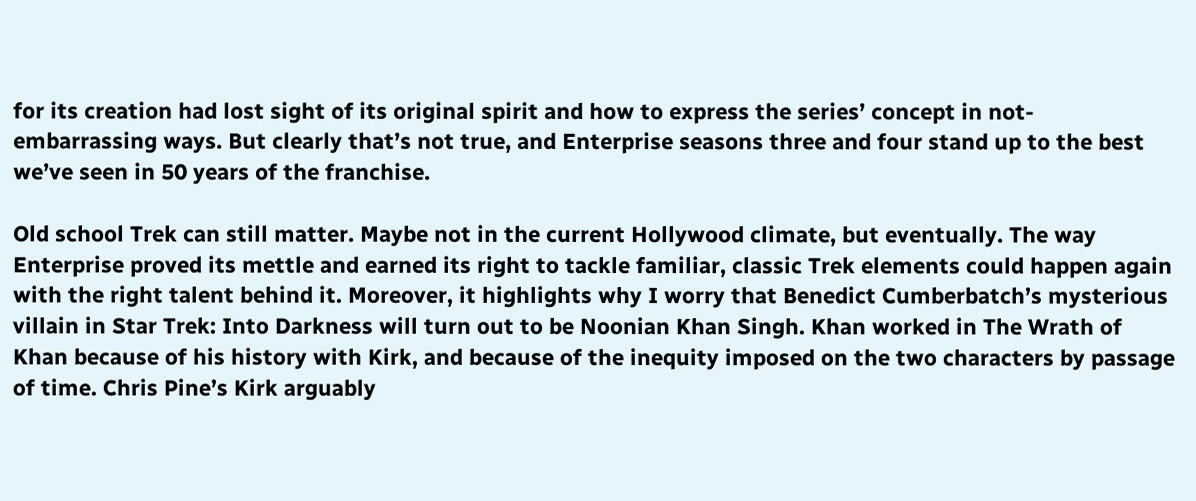for its creation had lost sight of its original spirit and how to express the series’ concept in not-embarrassing ways. But clearly that’s not true, and Enterprise seasons three and four stand up to the best we’ve seen in 50 years of the franchise.

Old school Trek can still matter. Maybe not in the current Hollywood climate, but eventually. The way Enterprise proved its mettle and earned its right to tackle familiar, classic Trek elements could happen again with the right talent behind it. Moreover, it highlights why I worry that Benedict Cumberbatch’s mysterious villain in Star Trek: Into Darkness will turn out to be Noonian Khan Singh. Khan worked in The Wrath of Khan because of his history with Kirk, and because of the inequity imposed on the two characters by passage of time. Chris Pine’s Kirk arguably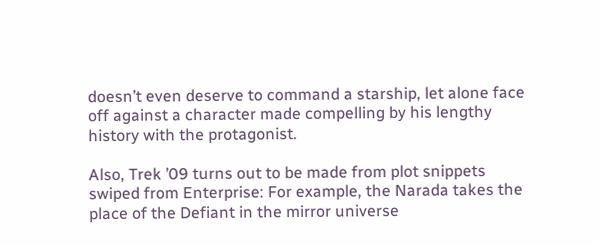doesn’t even deserve to command a starship, let alone face off against a character made compelling by his lengthy history with the protagonist.

Also, Trek ’09 turns out to be made from plot snippets swiped from Enterprise: For example, the Narada takes the place of the Defiant in the mirror universe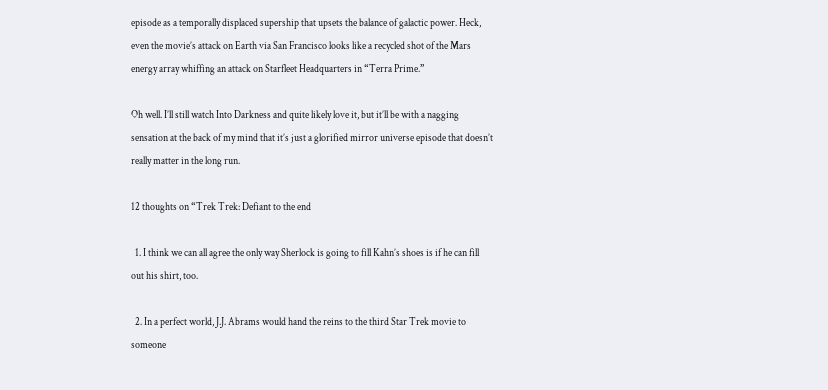episode as a temporally displaced supership that upsets the balance of galactic power. Heck, even the movie’s attack on Earth via San Francisco looks like a recycled shot of the Mars energy array whiffing an attack on Starfleet Headquarters in “Terra Prime.”

Oh well. I’ll still watch Into Darkness and quite likely love it, but it’ll be with a nagging sensation at the back of my mind that it’s just a glorified mirror universe episode that doesn’t really matter in the long run.

12 thoughts on “Trek Trek: Defiant to the end

  1. I think we can all agree the only way Sherlock is going to fill Kahn’s shoes is if he can fill out his shirt, too.

  2. In a perfect world, J.J. Abrams would hand the reins to the third Star Trek movie to someone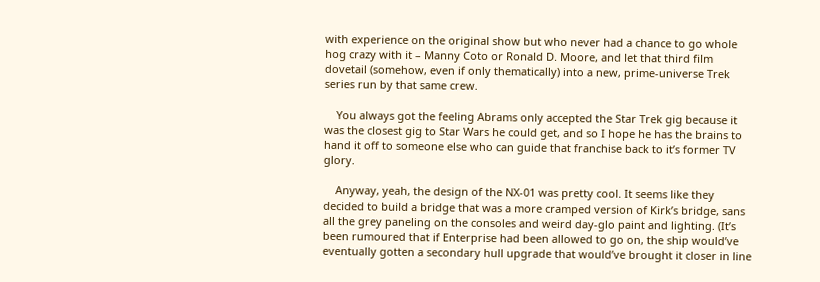with experience on the original show but who never had a chance to go whole hog crazy with it – Manny Coto or Ronald D. Moore, and let that third film dovetail (somehow, even if only thematically) into a new, prime-universe Trek series run by that same crew.

    You always got the feeling Abrams only accepted the Star Trek gig because it was the closest gig to Star Wars he could get, and so I hope he has the brains to hand it off to someone else who can guide that franchise back to it’s former TV glory.

    Anyway, yeah, the design of the NX-01 was pretty cool. It seems like they decided to build a bridge that was a more cramped version of Kirk’s bridge, sans all the grey paneling on the consoles and weird day-glo paint and lighting. (It’s been rumoured that if Enterprise had been allowed to go on, the ship would’ve eventually gotten a secondary hull upgrade that would’ve brought it closer in line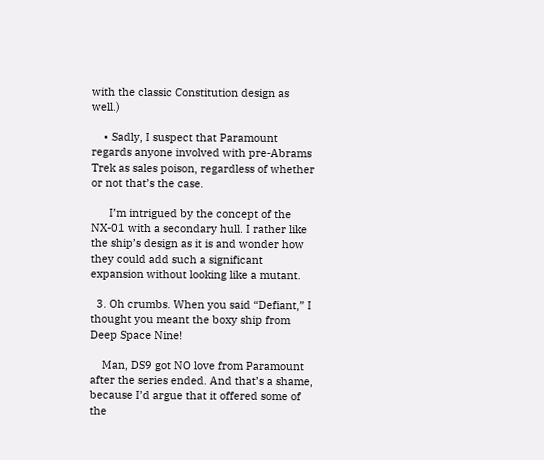with the classic Constitution design as well.)

    • Sadly, I suspect that Paramount regards anyone involved with pre-Abrams Trek as sales poison, regardless of whether or not that’s the case.

      I’m intrigued by the concept of the NX-01 with a secondary hull. I rather like the ship’s design as it is and wonder how they could add such a significant expansion without looking like a mutant.

  3. Oh crumbs. When you said “Defiant,” I thought you meant the boxy ship from Deep Space Nine!

    Man, DS9 got NO love from Paramount after the series ended. And that’s a shame, because I’d argue that it offered some of the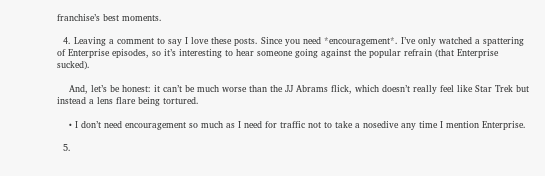franchise’s best moments.

  4. Leaving a comment to say I love these posts. Since you need *encouragement*. I’ve only watched a spattering of Enterprise episodes, so it’s interesting to hear someone going against the popular refrain (that Enterprise sucked).

    And, let’s be honest: it can’t be much worse than the JJ Abrams flick, which doesn’t really feel like Star Trek but instead a lens flare being tortured.

    • I don’t need encouragement so much as I need for traffic not to take a nosedive any time I mention Enterprise.

  5.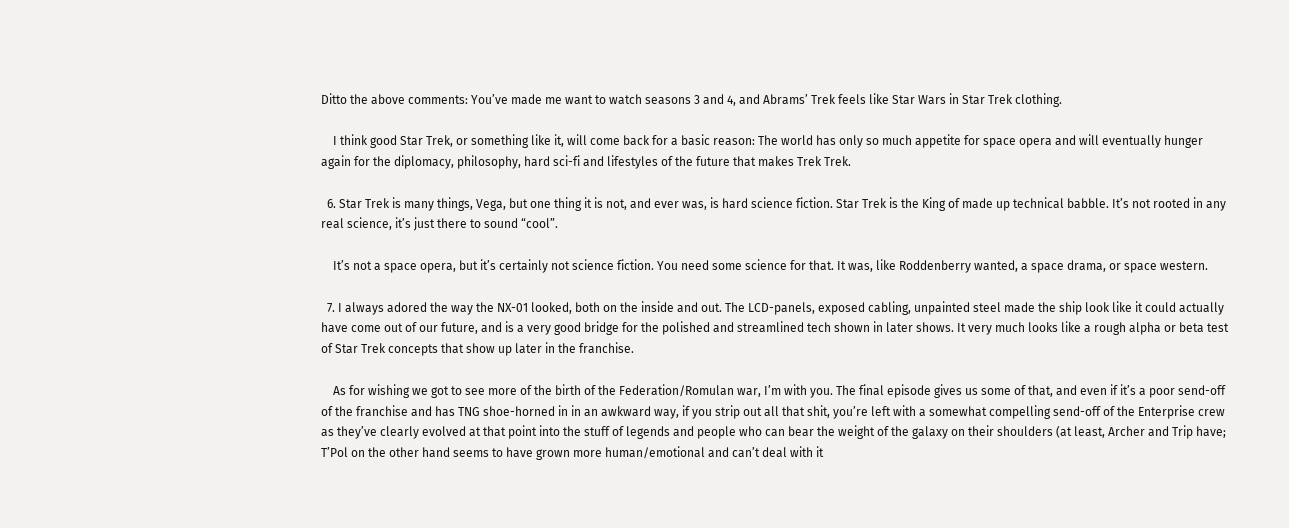Ditto the above comments: You’ve made me want to watch seasons 3 and 4, and Abrams’ Trek feels like Star Wars in Star Trek clothing.

    I think good Star Trek, or something like it, will come back for a basic reason: The world has only so much appetite for space opera and will eventually hunger again for the diplomacy, philosophy, hard sci-fi and lifestyles of the future that makes Trek Trek.

  6. Star Trek is many things, Vega, but one thing it is not, and ever was, is hard science fiction. Star Trek is the King of made up technical babble. It’s not rooted in any real science, it’s just there to sound “cool”.

    It’s not a space opera, but it’s certainly not science fiction. You need some science for that. It was, like Roddenberry wanted, a space drama, or space western.

  7. I always adored the way the NX-01 looked, both on the inside and out. The LCD-panels, exposed cabling, unpainted steel made the ship look like it could actually have come out of our future, and is a very good bridge for the polished and streamlined tech shown in later shows. It very much looks like a rough alpha or beta test of Star Trek concepts that show up later in the franchise.

    As for wishing we got to see more of the birth of the Federation/Romulan war, I’m with you. The final episode gives us some of that, and even if it’s a poor send-off of the franchise and has TNG shoe-horned in in an awkward way, if you strip out all that shit, you’re left with a somewhat compelling send-off of the Enterprise crew as they’ve clearly evolved at that point into the stuff of legends and people who can bear the weight of the galaxy on their shoulders (at least, Archer and Trip have; T’Pol on the other hand seems to have grown more human/emotional and can’t deal with it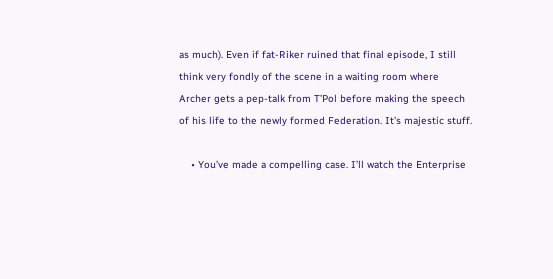as much). Even if fat-Riker ruined that final episode, I still think very fondly of the scene in a waiting room where Archer gets a pep-talk from T’Pol before making the speech of his life to the newly formed Federation. It’s majestic stuff.

    • You’ve made a compelling case. I’ll watch the Enterprise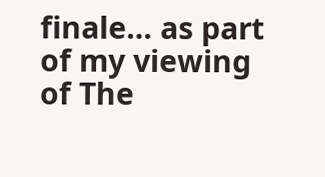finale… as part of my viewing of The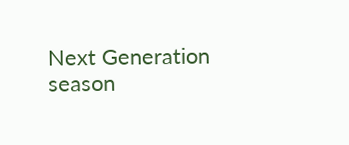Next Generation season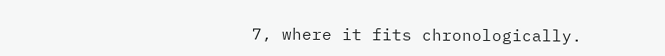7, where it fits chronologically.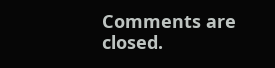Comments are closed.